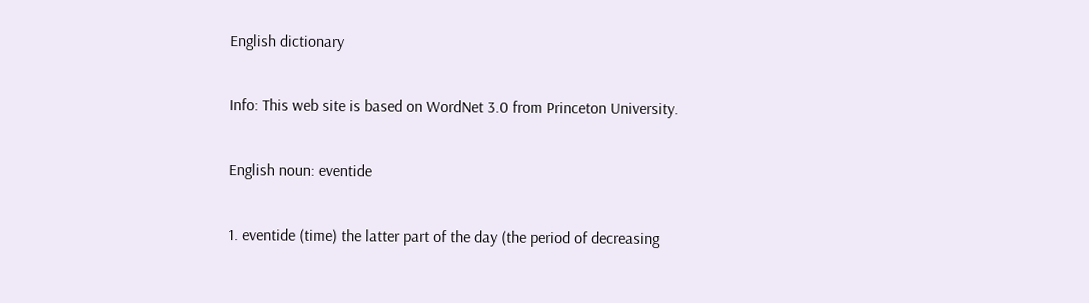English dictionary

Info: This web site is based on WordNet 3.0 from Princeton University.

English noun: eventide

1. eventide (time) the latter part of the day (the period of decreasing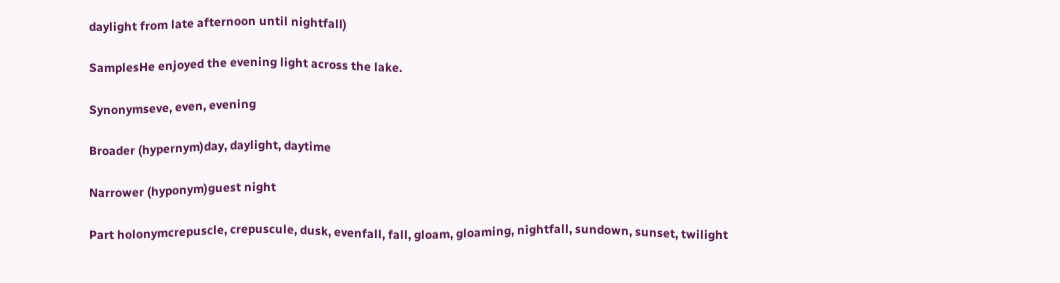daylight from late afternoon until nightfall)

SamplesHe enjoyed the evening light across the lake.

Synonymseve, even, evening

Broader (hypernym)day, daylight, daytime

Narrower (hyponym)guest night

Part holonymcrepuscle, crepuscule, dusk, evenfall, fall, gloam, gloaming, nightfall, sundown, sunset, twilight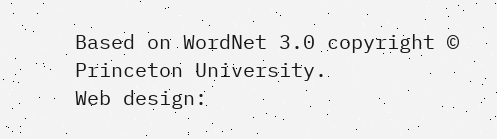Based on WordNet 3.0 copyright © Princeton University.
Web design: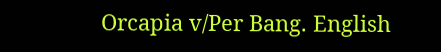Orcapia v/Per Bang. English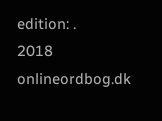edition: .
2018 onlineordbog.dk